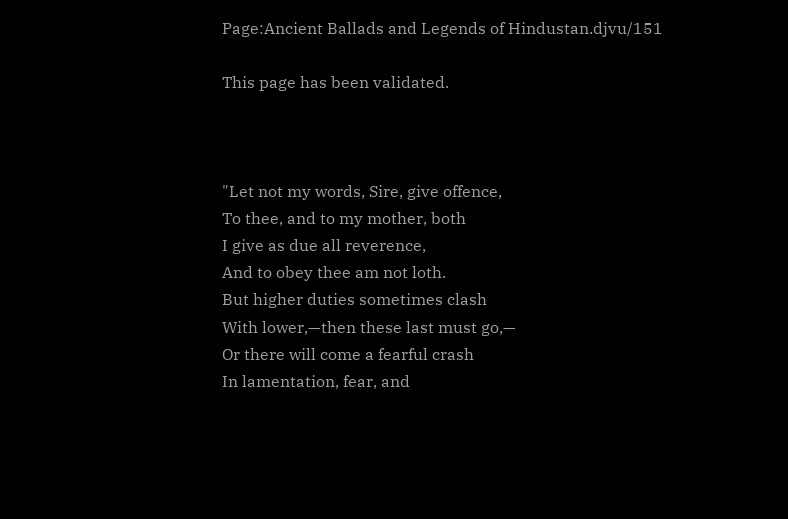Page:Ancient Ballads and Legends of Hindustan.djvu/151

This page has been validated.



"Let not my words, Sire, give offence,
To thee, and to my mother, both
I give as due all reverence,
And to obey thee am not loth.
But higher duties sometimes clash
With lower,—then these last must go,—
Or there will come a fearful crash
In lamentation, fear, and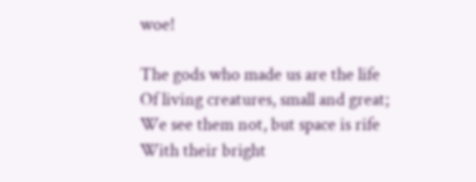woe!

The gods who made us are the life
Of living creatures, small and great;
We see them not, but space is rife
With their bright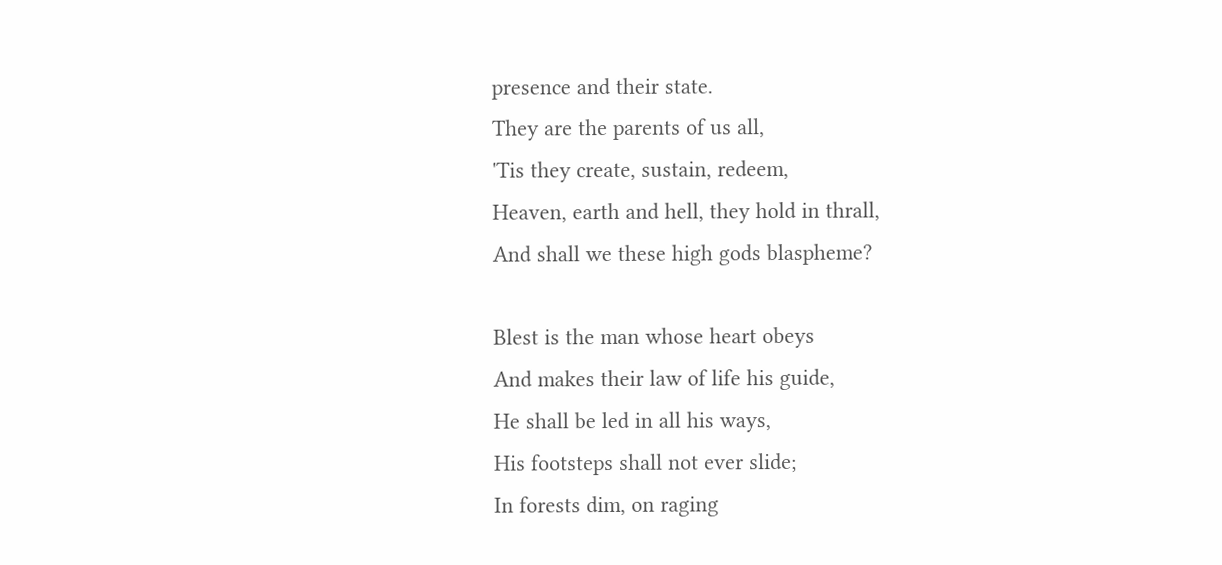presence and their state.
They are the parents of us all,
'Tis they create, sustain, redeem,
Heaven, earth and hell, they hold in thrall,
And shall we these high gods blaspheme?

Blest is the man whose heart obeys
And makes their law of life his guide,
He shall be led in all his ways,
His footsteps shall not ever slide;
In forests dim, on raging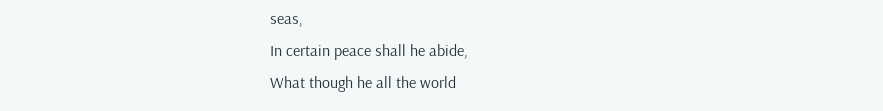seas,
In certain peace shall he abide,
What though he all the world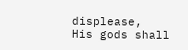displease,
His gods shall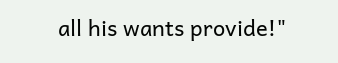all his wants provide!"